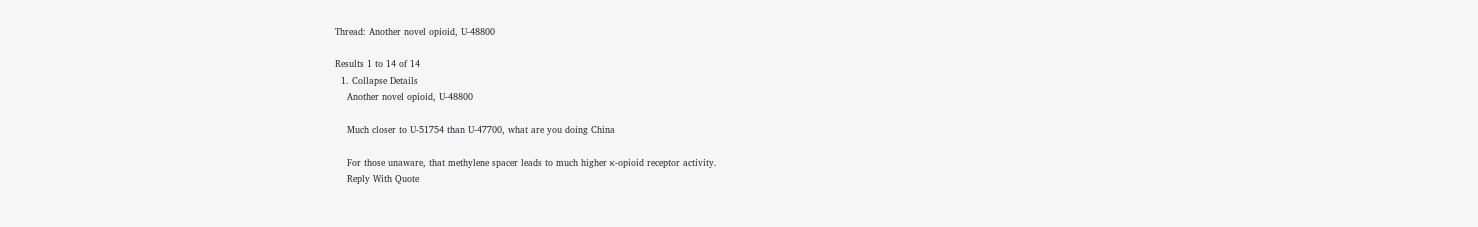Thread: Another novel opioid, U-48800

Results 1 to 14 of 14
  1. Collapse Details
    Another novel opioid, U-48800

    Much closer to U-51754 than U-47700, what are you doing China

    For those unaware, that methylene spacer leads to much higher κ-opioid receptor activity.
    Reply With Quote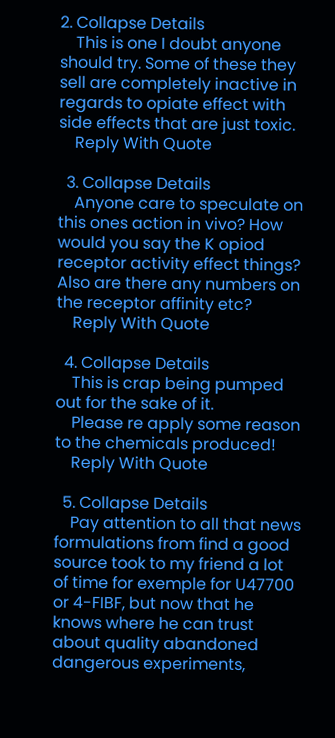2. Collapse Details
    This is one I doubt anyone should try. Some of these they sell are completely inactive in regards to opiate effect with side effects that are just toxic.
    Reply With Quote

  3. Collapse Details
    Anyone care to speculate on this ones action in vivo? How would you say the K opiod receptor activity effect things? Also are there any numbers on the receptor affinity etc?
    Reply With Quote

  4. Collapse Details
    This is crap being pumped out for the sake of it.
    Please re apply some reason to the chemicals produced!
    Reply With Quote

  5. Collapse Details
    Pay attention to all that news formulations from find a good source took to my friend a lot of time for exemple for U47700 or 4-FIBF, but now that he knows where he can trust about quality abandoned dangerous experiments,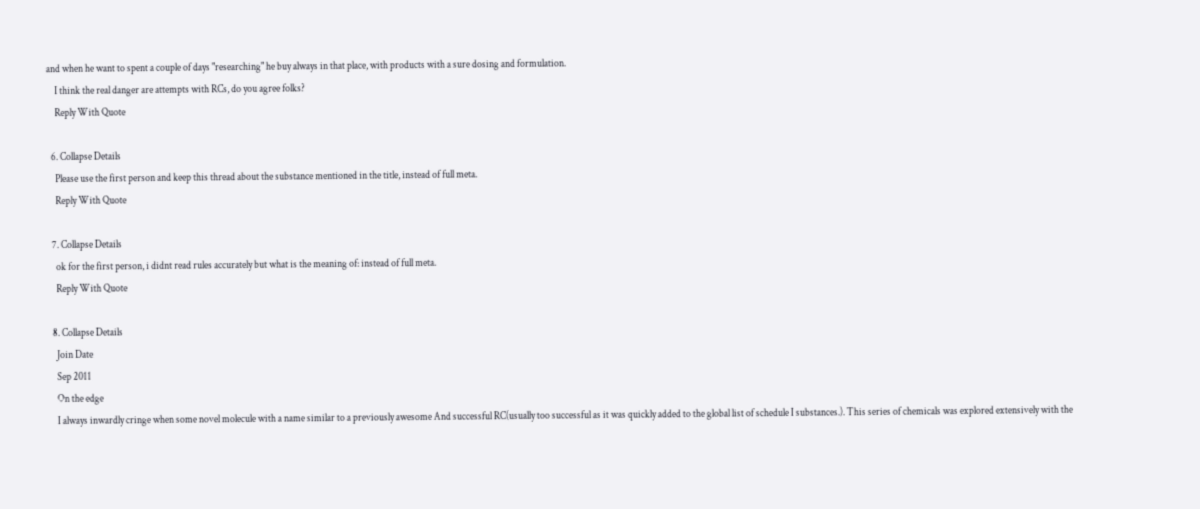and when he want to spent a couple of days "researching" he buy always in that place, with products with a sure dosing and formulation.
    I think the real danger are attempts with RCs, do you agree folks?
    Reply With Quote

  6. Collapse Details
    Please use the first person and keep this thread about the substance mentioned in the title, instead of full meta.
    Reply With Quote

  7. Collapse Details
    ok for the first person, i didnt read rules accurately but what is the meaning of: instead of full meta.
    Reply With Quote

  8. Collapse Details
    Join Date
    Sep 2011
    On the edge
    I always inwardly cringe when some novel molecule with a name similar to a previously awesome And successful RC(usually too successful as it was quickly added to the global list of schedule I substances.). This series of chemicals was explored extensively with the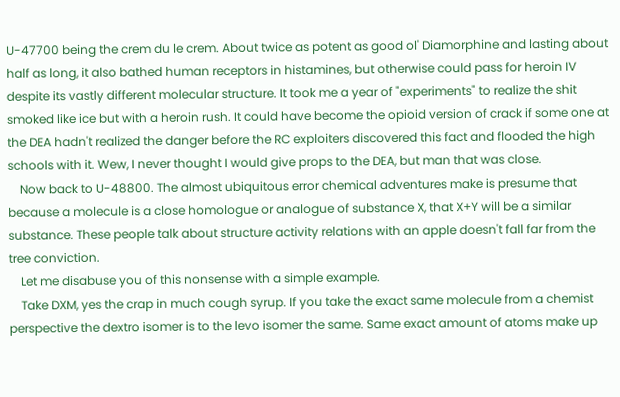U-47700 being the crem du le crem. About twice as potent as good ol' Diamorphine and lasting about half as long, it also bathed human receptors in histamines, but otherwise could pass for heroin IV despite its vastly different molecular structure. It took me a year of "experiments" to realize the shit smoked like ice but with a heroin rush. It could have become the opioid version of crack if some one at the DEA hadn't realized the danger before the RC exploiters discovered this fact and flooded the high schools with it. Wew, I never thought I would give props to the DEA, but man that was close.
    Now back to U-48800. The almost ubiquitous error chemical adventures make is presume that because a molecule is a close homologue or analogue of substance X, that X+Y will be a similar substance. These people talk about structure activity relations with an apple doesn't fall far from the tree conviction.
    Let me disabuse you of this nonsense with a simple example.
    Take DXM, yes the crap in much cough syrup. If you take the exact same molecule from a chemist perspective the dextro isomer is to the levo isomer the same. Same exact amount of atoms make up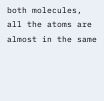both molecules, all the atoms are almost in the same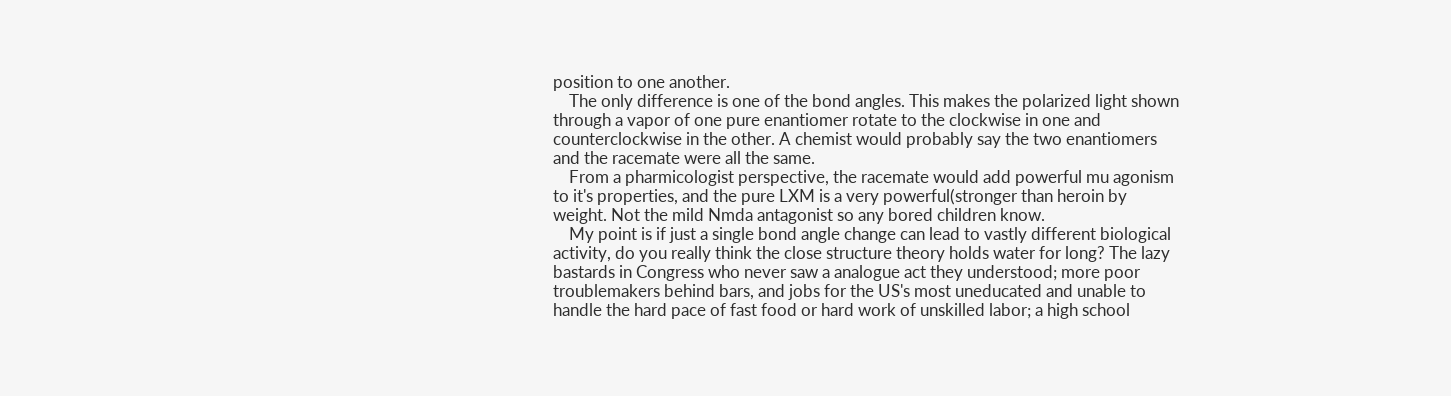position to one another.
    The only difference is one of the bond angles. This makes the polarized light shown through a vapor of one pure enantiomer rotate to the clockwise in one and counterclockwise in the other. A chemist would probably say the two enantiomers and the racemate were all the same.
    From a pharmicologist perspective, the racemate would add powerful mu agonism to it's properties, and the pure LXM is a very powerful(stronger than heroin by weight. Not the mild Nmda antagonist so any bored children know.
    My point is if just a single bond angle change can lead to vastly different biological activity, do you really think the close structure theory holds water for long? The lazy bastards in Congress who never saw a analogue act they understood; more poor troublemakers behind bars, and jobs for the US's most uneducated and unable to handle the hard pace of fast food or hard work of unskilled labor; a high school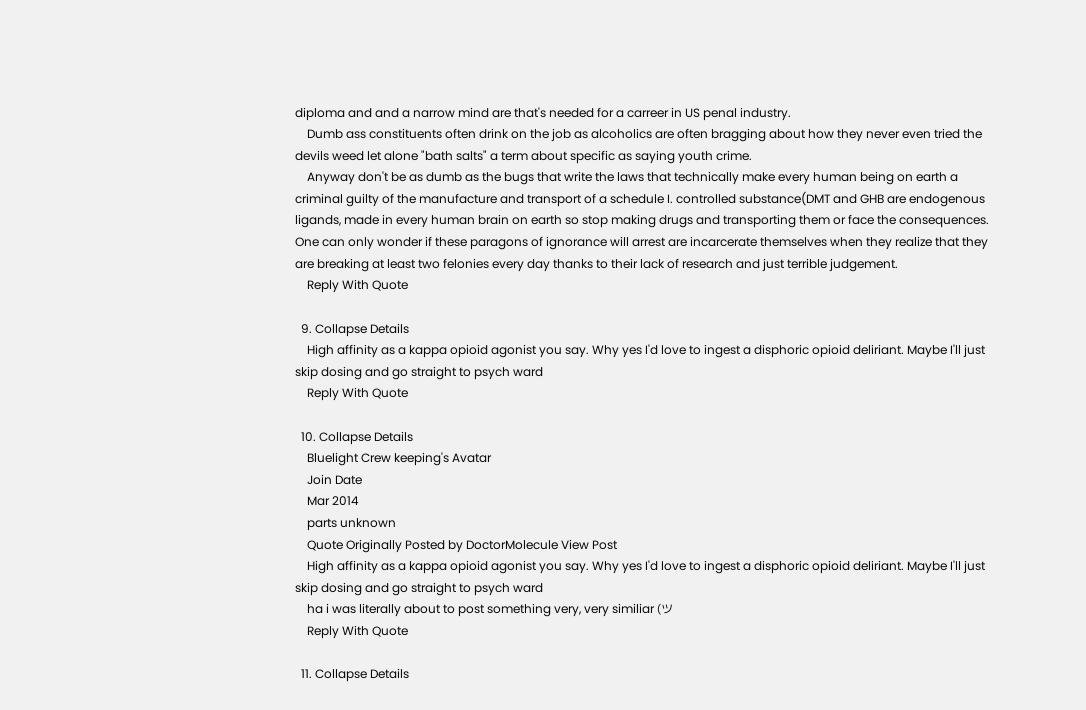diploma and and a narrow mind are that's needed for a carreer in US penal industry.
    Dumb ass constituents often drink on the job as alcoholics are often bragging about how they never even tried the devils weed let alone "bath salts" a term about specific as saying youth crime.
    Anyway don't be as dumb as the bugs that write the laws that technically make every human being on earth a criminal guilty of the manufacture and transport of a schedule I. controlled substance(DMT and GHB are endogenous ligands, made in every human brain on earth so stop making drugs and transporting them or face the consequences. One can only wonder if these paragons of ignorance will arrest are incarcerate themselves when they realize that they are breaking at least two felonies every day thanks to their lack of research and just terrible judgement.
    Reply With Quote

  9. Collapse Details
    High affinity as a kappa opioid agonist you say. Why yes I'd love to ingest a disphoric opioid deliriant. Maybe I'll just skip dosing and go straight to psych ward
    Reply With Quote

  10. Collapse Details
    Bluelight Crew keeping's Avatar
    Join Date
    Mar 2014
    parts unknown
    Quote Originally Posted by DoctorMolecule View Post
    High affinity as a kappa opioid agonist you say. Why yes I'd love to ingest a disphoric opioid deliriant. Maybe I'll just skip dosing and go straight to psych ward
    ha i was literally about to post something very, very similiar (ツ
    Reply With Quote

  11. Collapse Details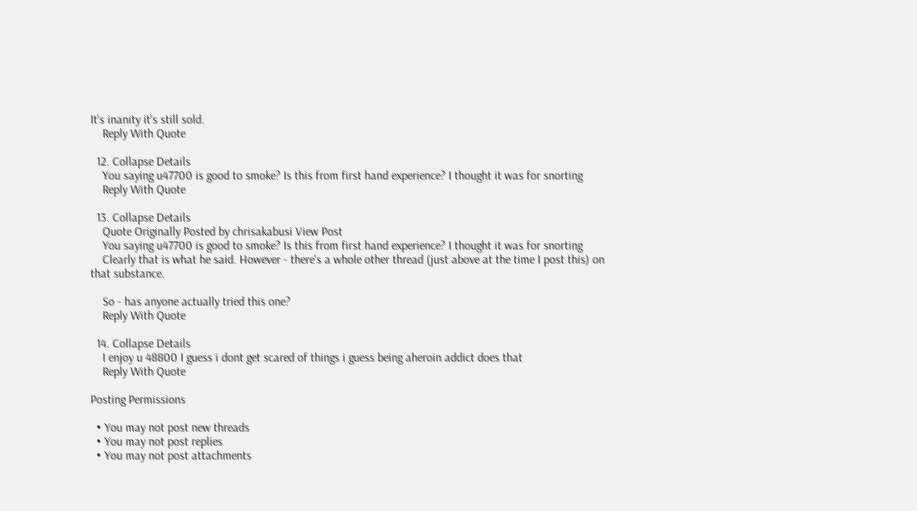It's inanity it's still sold.
    Reply With Quote

  12. Collapse Details
    You saying u47700 is good to smoke? Is this from first hand experience? I thought it was for snorting
    Reply With Quote

  13. Collapse Details
    Quote Originally Posted by chrisakabusi View Post
    You saying u47700 is good to smoke? Is this from first hand experience? I thought it was for snorting
    Clearly that is what he said. However - there's a whole other thread (just above at the time I post this) on that substance.

    So - has anyone actually tried this one?
    Reply With Quote

  14. Collapse Details
    I enjoy u 48800 I guess i dont get scared of things i guess being aheroin addict does that
    Reply With Quote

Posting Permissions

  • You may not post new threads
  • You may not post replies
  • You may not post attachments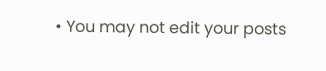• You may not edit your posts